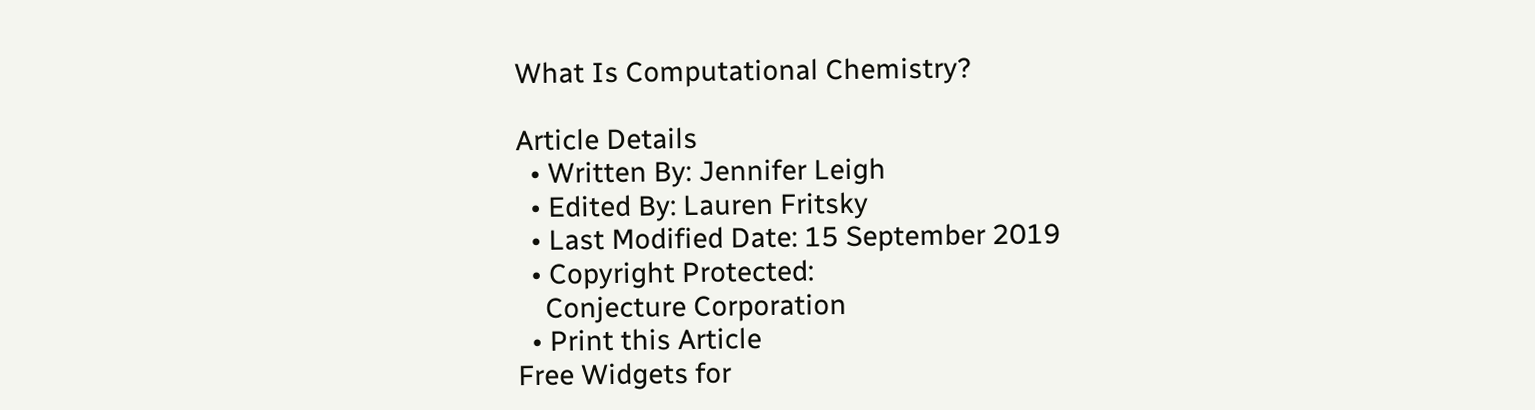What Is Computational Chemistry?

Article Details
  • Written By: Jennifer Leigh
  • Edited By: Lauren Fritsky
  • Last Modified Date: 15 September 2019
  • Copyright Protected:
    Conjecture Corporation
  • Print this Article
Free Widgets for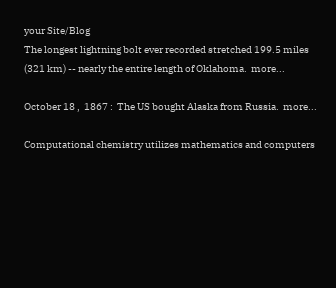your Site/Blog
The longest lightning bolt ever recorded stretched 199.5 miles (321 km) -- nearly the entire length of Oklahoma.  more...

October 18 ,  1867 :  The US bought Alaska from Russia.  more...

Computational chemistry utilizes mathematics and computers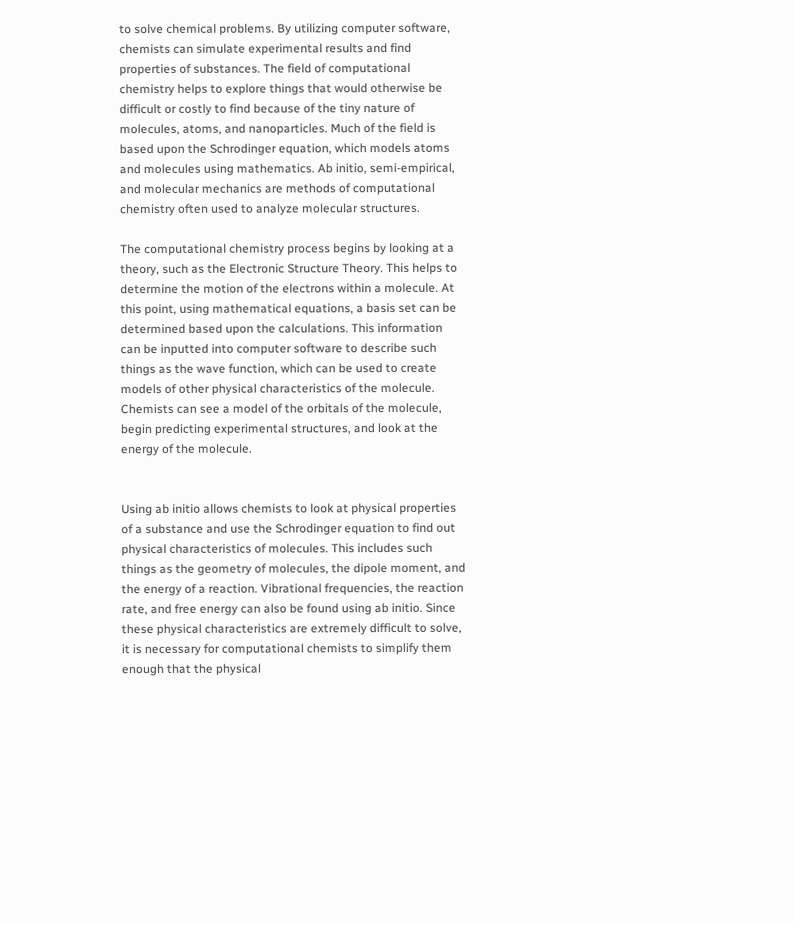to solve chemical problems. By utilizing computer software, chemists can simulate experimental results and find properties of substances. The field of computational chemistry helps to explore things that would otherwise be difficult or costly to find because of the tiny nature of molecules, atoms, and nanoparticles. Much of the field is based upon the Schrodinger equation, which models atoms and molecules using mathematics. Ab initio, semi-empirical, and molecular mechanics are methods of computational chemistry often used to analyze molecular structures.

The computational chemistry process begins by looking at a theory, such as the Electronic Structure Theory. This helps to determine the motion of the electrons within a molecule. At this point, using mathematical equations, a basis set can be determined based upon the calculations. This information can be inputted into computer software to describe such things as the wave function, which can be used to create models of other physical characteristics of the molecule. Chemists can see a model of the orbitals of the molecule, begin predicting experimental structures, and look at the energy of the molecule.


Using ab initio allows chemists to look at physical properties of a substance and use the Schrodinger equation to find out physical characteristics of molecules. This includes such things as the geometry of molecules, the dipole moment, and the energy of a reaction. Vibrational frequencies, the reaction rate, and free energy can also be found using ab initio. Since these physical characteristics are extremely difficult to solve, it is necessary for computational chemists to simplify them enough that the physical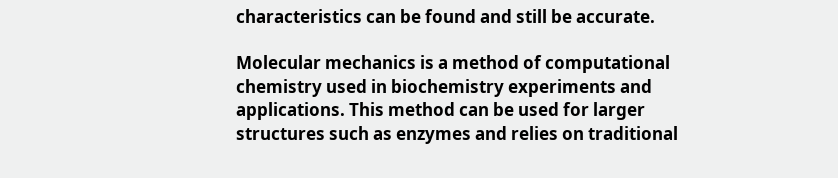characteristics can be found and still be accurate.

Molecular mechanics is a method of computational chemistry used in biochemistry experiments and applications. This method can be used for larger structures such as enzymes and relies on traditional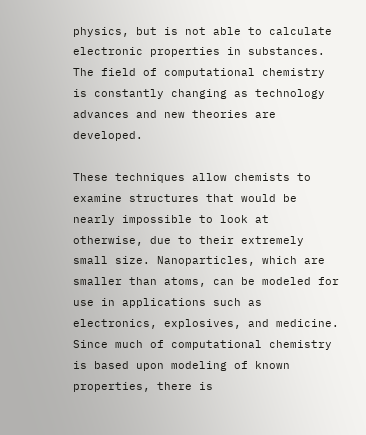physics, but is not able to calculate electronic properties in substances. The field of computational chemistry is constantly changing as technology advances and new theories are developed.

These techniques allow chemists to examine structures that would be nearly impossible to look at otherwise, due to their extremely small size. Nanoparticles, which are smaller than atoms, can be modeled for use in applications such as electronics, explosives, and medicine. Since much of computational chemistry is based upon modeling of known properties, there is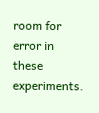room for error in these experiments.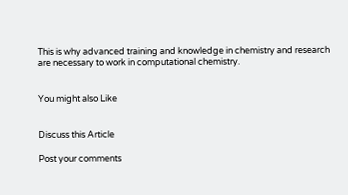This is why advanced training and knowledge in chemistry and research are necessary to work in computational chemistry.


You might also Like


Discuss this Article

Post your comments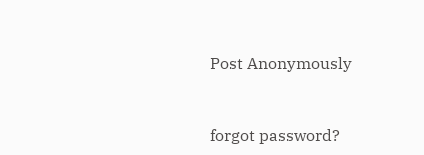Post Anonymously


forgot password?